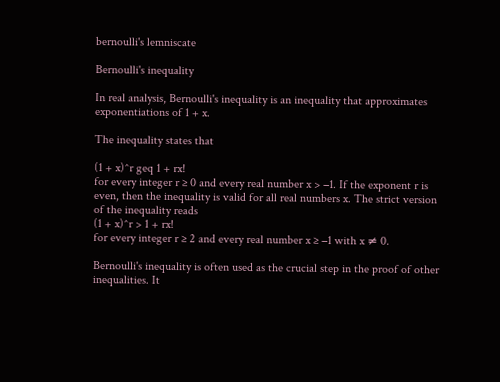bernoulli's lemniscate

Bernoulli's inequality

In real analysis, Bernoulli's inequality is an inequality that approximates exponentiations of 1 + x.

The inequality states that

(1 + x)^r geq 1 + rx!
for every integer r ≥ 0 and every real number x > −1. If the exponent r is even, then the inequality is valid for all real numbers x. The strict version of the inequality reads
(1 + x)^r > 1 + rx!
for every integer r ≥ 2 and every real number x ≥ −1 with x ≠ 0.

Bernoulli's inequality is often used as the crucial step in the proof of other inequalities. It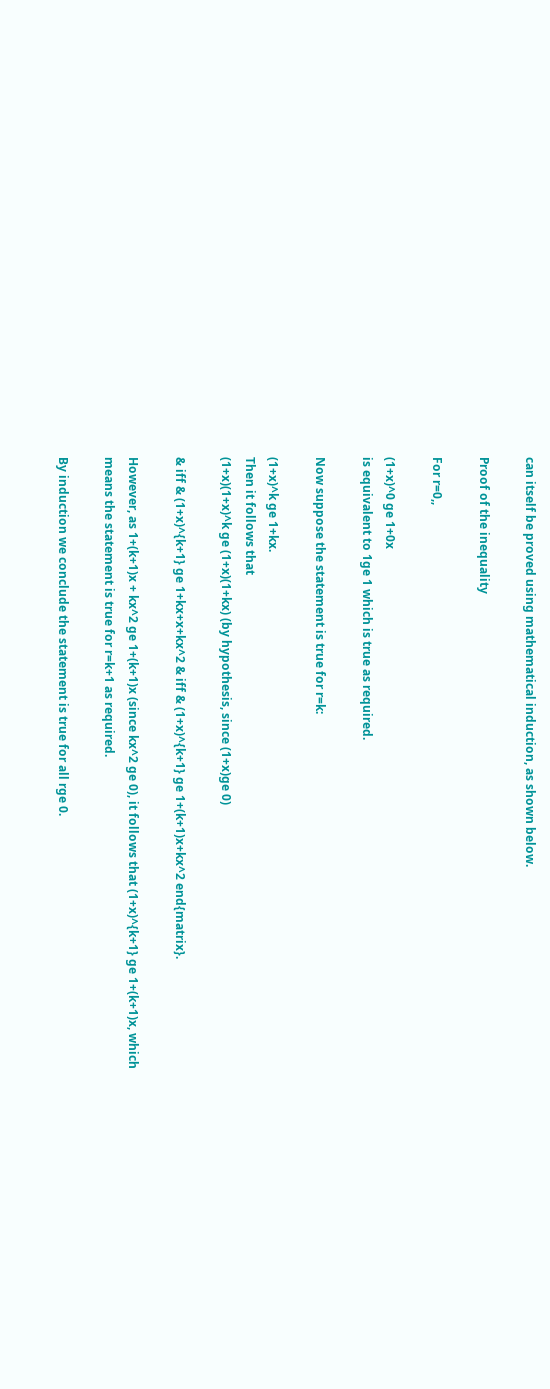can itself be proved using mathematical induction, as shown below.

Proof of the inequality

For r=0,,

(1+x)^0 ge 1+0x
is equivalent to 1ge 1 which is true as required.

Now suppose the statement is true for r=k:

(1+x)^k ge 1+kx.
Then it follows that
(1+x)(1+x)^k ge (1+x)(1+kx) (by hypothesis, since (1+x)ge 0)

& iff & (1+x)^{k+1} ge 1+kx+x+kx^2 & iff & (1+x)^{k+1} ge 1+(k+1)x+kx^2 end{matrix}.

However, as 1+(k+1)x + kx^2 ge 1+(k+1)x (since kx^2 ge 0), it follows that (1+x)^{k+1} ge 1+(k+1)x, which means the statement is true for r=k+1 as required.

By induction we conclude the statement is true for all rge 0.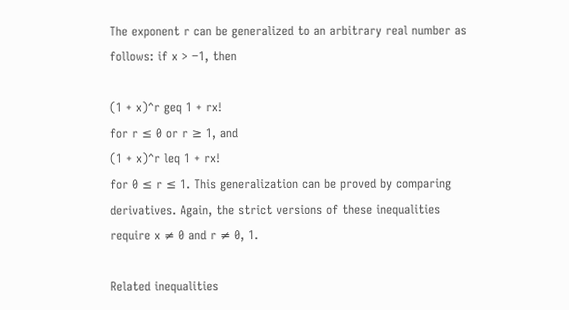The exponent r can be generalized to an arbitrary real number as follows: if x > −1, then

(1 + x)^r geq 1 + rx!
for r ≤ 0 or r ≥ 1, and
(1 + x)^r leq 1 + rx!
for 0 ≤ r ≤ 1. This generalization can be proved by comparing derivatives. Again, the strict versions of these inequalities require x ≠ 0 and r ≠ 0, 1.

Related inequalities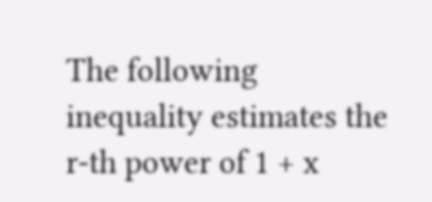The following inequality estimates the r-th power of 1 + x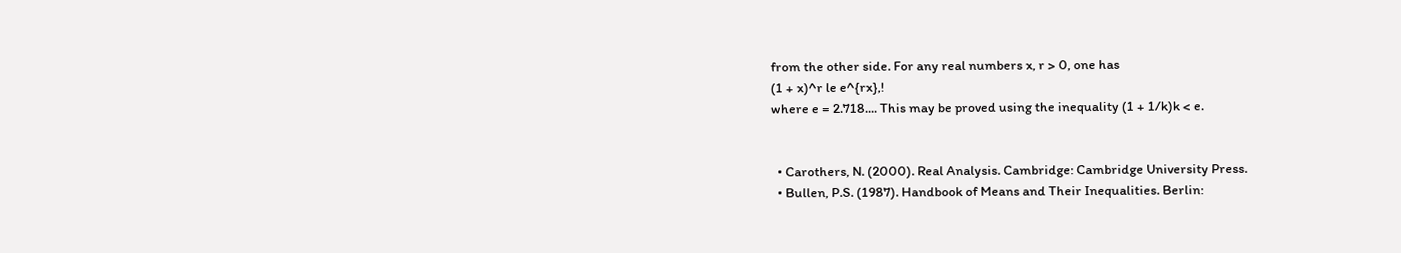from the other side. For any real numbers x, r > 0, one has
(1 + x)^r le e^{rx},!
where e = 2.718.... This may be proved using the inequality (1 + 1/k)k < e.


  • Carothers, N. (2000). Real Analysis. Cambridge: Cambridge University Press.
  • Bullen, P.S. (1987). Handbook of Means and Their Inequalities. Berlin: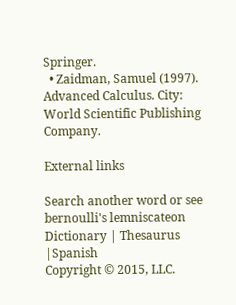Springer.
  • Zaidman, Samuel (1997). Advanced Calculus. City: World Scientific Publishing Company.

External links

Search another word or see bernoulli's lemniscateon Dictionary | Thesaurus |Spanish
Copyright © 2015, LLC.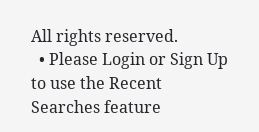All rights reserved.
  • Please Login or Sign Up to use the Recent Searches feature